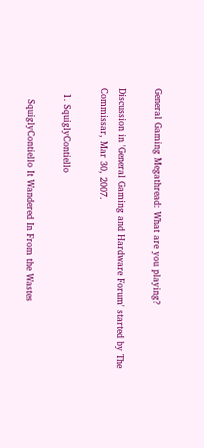General Gaming Megathread: What are you playing?

Discussion in 'General Gaming and Hardware Forum' started by The Commissar, Mar 30, 2007.

  1. SquiglyContiello

    SquiglyContiello It Wandered In From the Wastes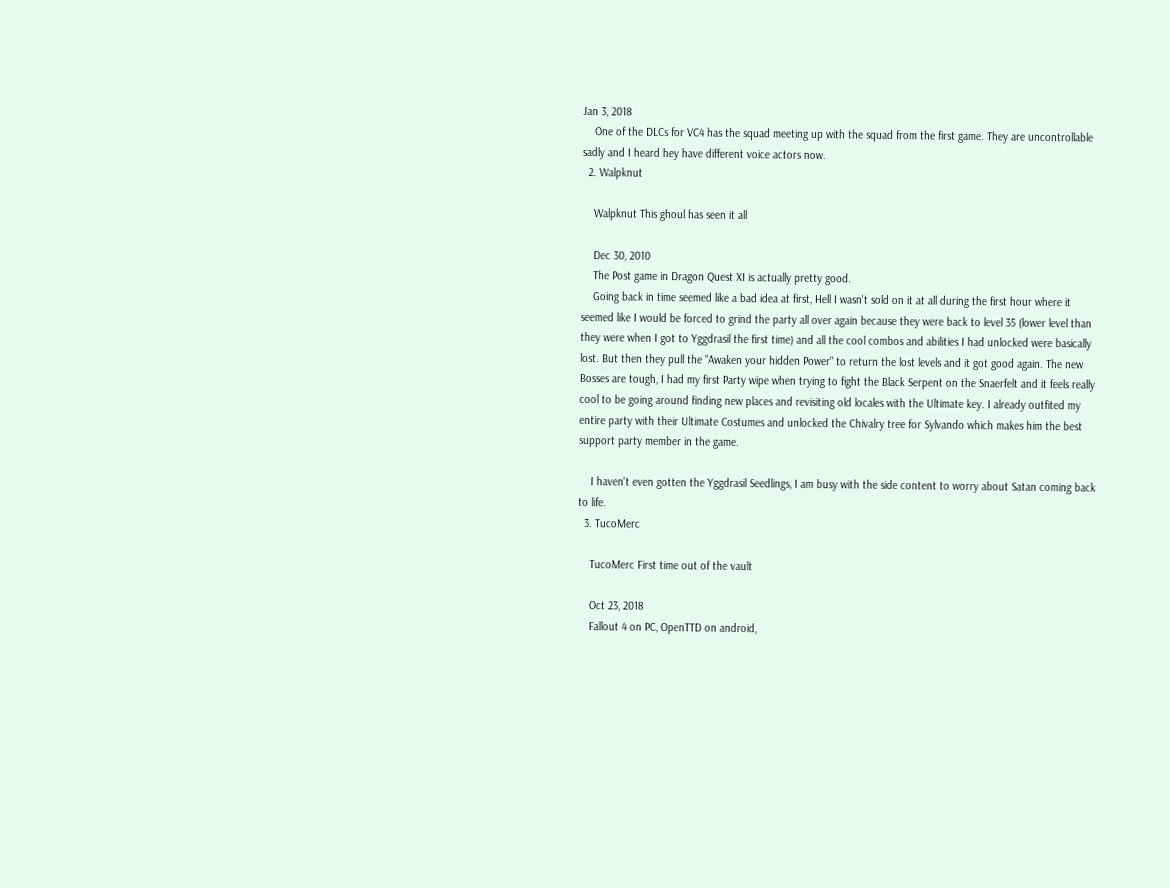Jan 3, 2018
    One of the DLCs for VC4 has the squad meeting up with the squad from the first game. They are uncontrollable sadly and I heard hey have different voice actors now.
  2. Walpknut

    Walpknut This ghoul has seen it all

    Dec 30, 2010
    The Post game in Dragon Quest XI is actually pretty good.
    Going back in time seemed like a bad idea at first, Hell I wasn't sold on it at all during the first hour where it seemed like I would be forced to grind the party all over again because they were back to level 35 (lower level than they were when I got to Yggdrasil the first time) and all the cool combos and abilities I had unlocked were basically lost. But then they pull the "Awaken your hidden Power" to return the lost levels and it got good again. The new Bosses are tough, I had my first Party wipe when trying to fight the Black Serpent on the Snaerfelt and it feels really cool to be going around finding new places and revisiting old locales with the Ultimate key. I already outfited my entire party with their Ultimate Costumes and unlocked the Chivalry tree for Sylvando which makes him the best support party member in the game.

    I haven't even gotten the Yggdrasil Seedlings, I am busy with the side content to worry about Satan coming back to life.
  3. TucoMerc

    TucoMerc First time out of the vault

    Oct 23, 2018
    Fallout 4 on PC, OpenTTD on android,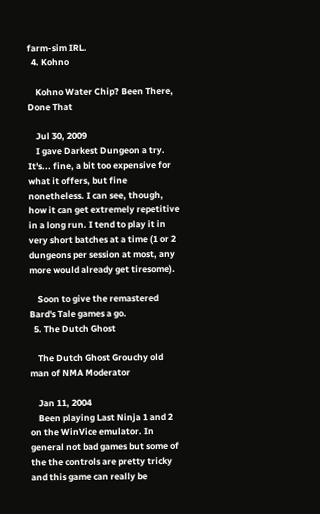farm-sim IRL.
  4. Kohno

    Kohno Water Chip? Been There, Done That

    Jul 30, 2009
    I gave Darkest Dungeon a try. It's... fine, a bit too expensive for what it offers, but fine nonetheless. I can see, though, how it can get extremely repetitive in a long run. I tend to play it in very short batches at a time (1 or 2 dungeons per session at most, any more would already get tiresome).

    Soon to give the remastered Bard's Tale games a go.
  5. The Dutch Ghost

    The Dutch Ghost Grouchy old man of NMA Moderator

    Jan 11, 2004
    Been playing Last Ninja 1 and 2 on the WinVice emulator. In general not bad games but some of the the controls are pretty tricky and this game can really be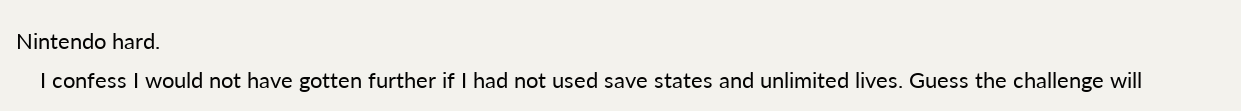Nintendo hard.
    I confess I would not have gotten further if I had not used save states and unlimited lives. Guess the challenge will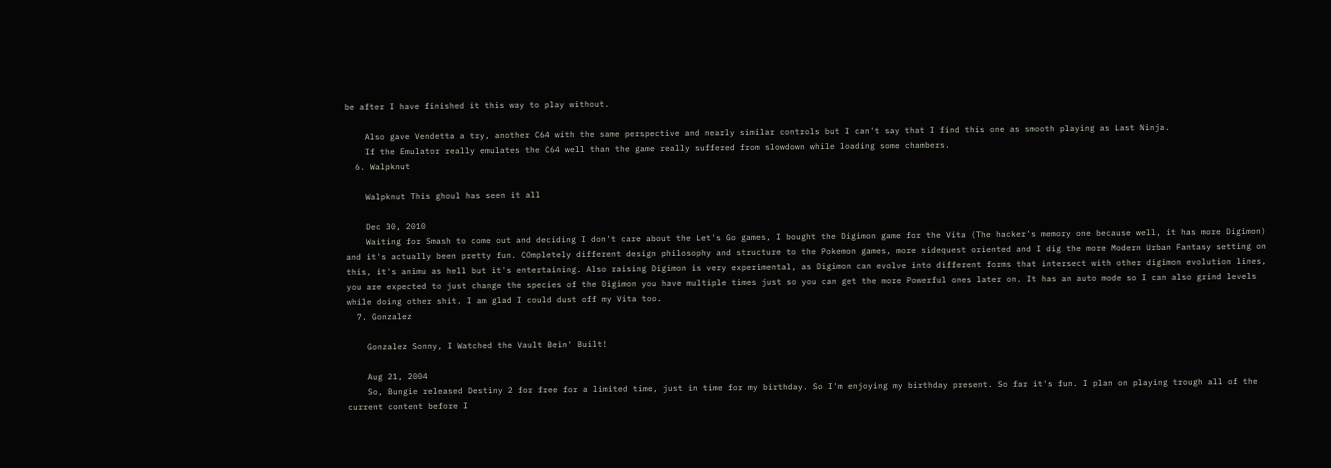be after I have finished it this way to play without.

    Also gave Vendetta a try, another C64 with the same perspective and nearly similar controls but I can't say that I find this one as smooth playing as Last Ninja.
    If the Emulator really emulates the C64 well than the game really suffered from slowdown while loading some chambers.
  6. Walpknut

    Walpknut This ghoul has seen it all

    Dec 30, 2010
    Waiting for Smash to come out and deciding I don't care about the Let's Go games, I bought the Digimon game for the Vita (The hacker's memory one because well, it has more Digimon) and it's actually been pretty fun. COmpletely different design philosophy and structure to the Pokemon games, more sidequest oriented and I dig the more Modern Urban Fantasy setting on this, it's animu as hell but it's entertaining. Also raising Digimon is very experimental, as Digimon can evolve into different forms that intersect with other digimon evolution lines, you are expected to just change the species of the Digimon you have multiple times just so you can get the more Powerful ones later on. It has an auto mode so I can also grind levels while doing other shit. I am glad I could dust off my Vita too.
  7. Gonzalez

    Gonzalez Sonny, I Watched the Vault Bein' Built!

    Aug 21, 2004
    So, Bungie released Destiny 2 for free for a limited time, just in time for my birthday. So I'm enjoying my birthday present. So far it's fun. I plan on playing trough all of the current content before I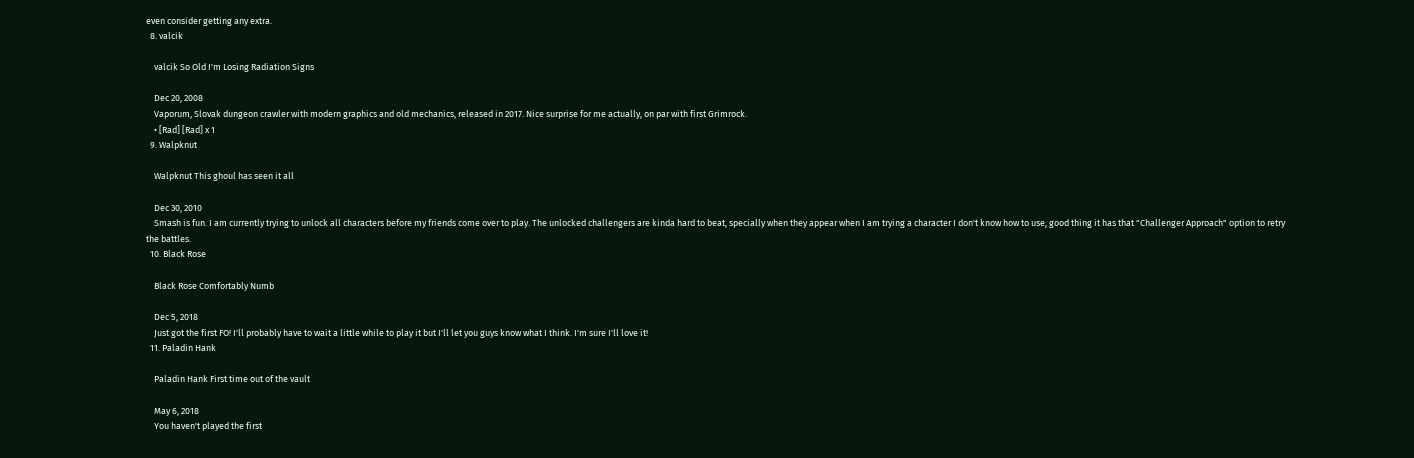even consider getting any extra.
  8. valcik

    valcik So Old I'm Losing Radiation Signs

    Dec 20, 2008
    Vaporum, Slovak dungeon crawler with modern graphics and old mechanics, released in 2017. Nice surprise for me actually, on par with first Grimrock.
    • [Rad] [Rad] x 1
  9. Walpknut

    Walpknut This ghoul has seen it all

    Dec 30, 2010
    Smash is fun. I am currently trying to unlock all characters before my friends come over to play. The unlocked challengers are kinda hard to beat, specially when they appear when I am trying a character I don't know how to use, good thing it has that "Challenger Approach" option to retry the battles.
  10. Black Rose

    Black Rose Comfortably Numb

    Dec 5, 2018
    Just got the first FO! I'll probably have to wait a little while to play it but I'll let you guys know what I think. I'm sure I'll love it!
  11. Paladin Hank

    Paladin Hank First time out of the vault

    May 6, 2018
    You haven't played the first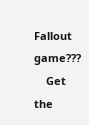Fallout game???
    Get the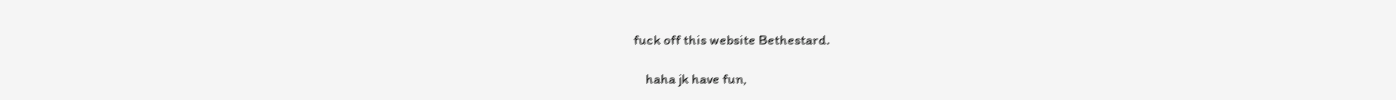fuck off this website Bethestard.

    haha jk have fun,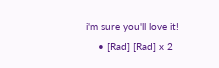i'm sure you'll love it!
    • [Rad] [Rad] x 2